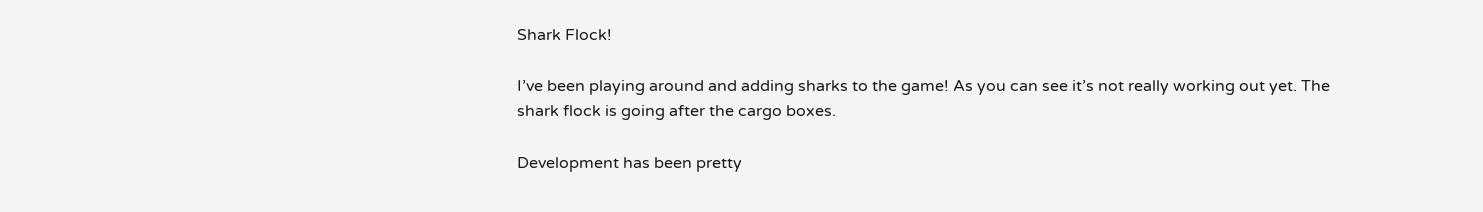Shark Flock!

I’ve been playing around and adding sharks to the game! As you can see it’s not really working out yet. The shark flock is going after the cargo boxes.

Development has been pretty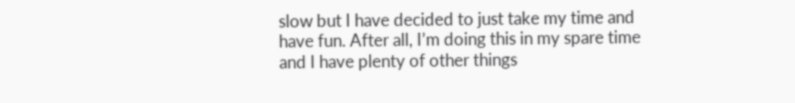slow but I have decided to just take my time and have fun. After all, I’m doing this in my spare time and I have plenty of other things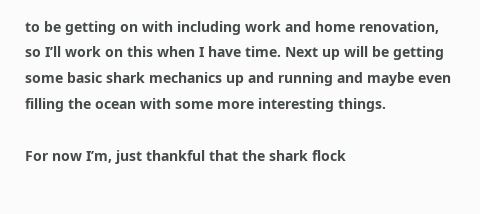to be getting on with including work and home renovation, so I’ll work on this when I have time. Next up will be getting some basic shark mechanics up and running and maybe even filling the ocean with some more interesting things.

For now I’m, just thankful that the shark flock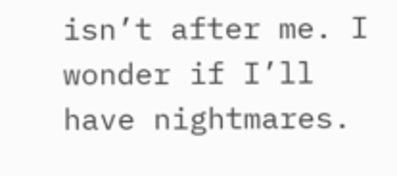isn’t after me. I wonder if I’ll have nightmares.